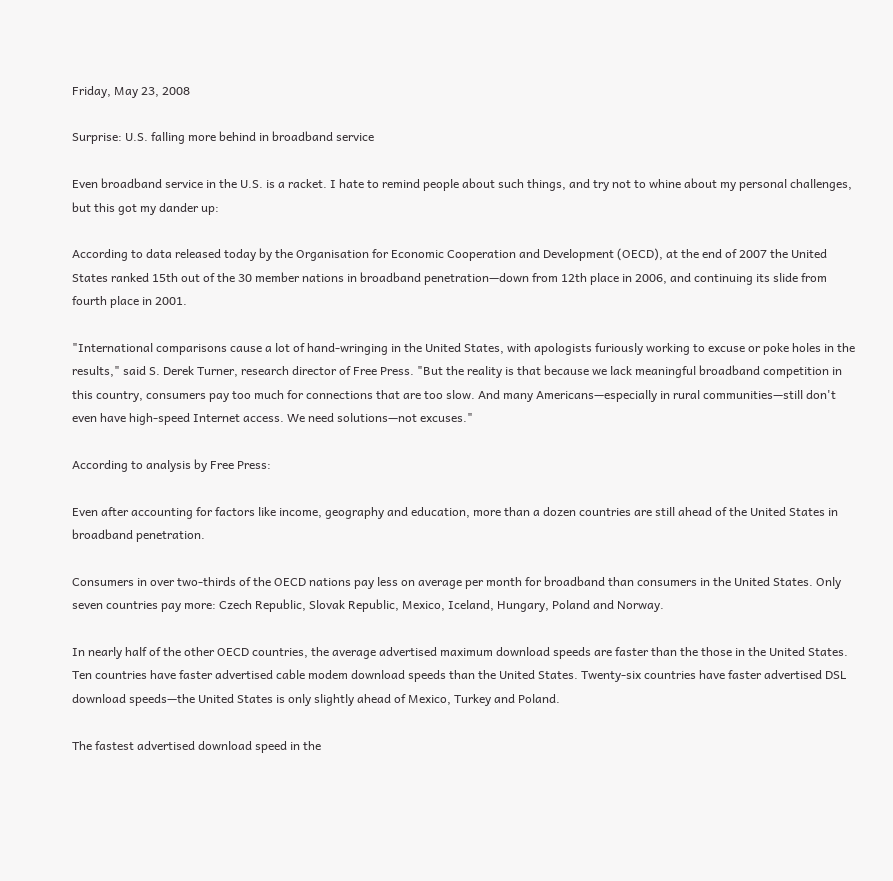Friday, May 23, 2008

Surprise: U.S. falling more behind in broadband service

Even broadband service in the U.S. is a racket. I hate to remind people about such things, and try not to whine about my personal challenges, but this got my dander up:

According to data released today by the Organisation for Economic Cooperation and Development (OECD), at the end of 2007 the United States ranked 15th out of the 30 member nations in broadband penetration—down from 12th place in 2006, and continuing its slide from fourth place in 2001.

"International comparisons cause a lot of hand-wringing in the United States, with apologists furiously working to excuse or poke holes in the results," said S. Derek Turner, research director of Free Press. "But the reality is that because we lack meaningful broadband competition in this country, consumers pay too much for connections that are too slow. And many Americans—especially in rural communities—still don't even have high-speed Internet access. We need solutions—not excuses."

According to analysis by Free Press:

Even after accounting for factors like income, geography and education, more than a dozen countries are still ahead of the United States in broadband penetration.

Consumers in over two-thirds of the OECD nations pay less on average per month for broadband than consumers in the United States. Only seven countries pay more: Czech Republic, Slovak Republic, Mexico, Iceland, Hungary, Poland and Norway.

In nearly half of the other OECD countries, the average advertised maximum download speeds are faster than the those in the United States. Ten countries have faster advertised cable modem download speeds than the United States. Twenty-six countries have faster advertised DSL download speeds—the United States is only slightly ahead of Mexico, Turkey and Poland.

The fastest advertised download speed in the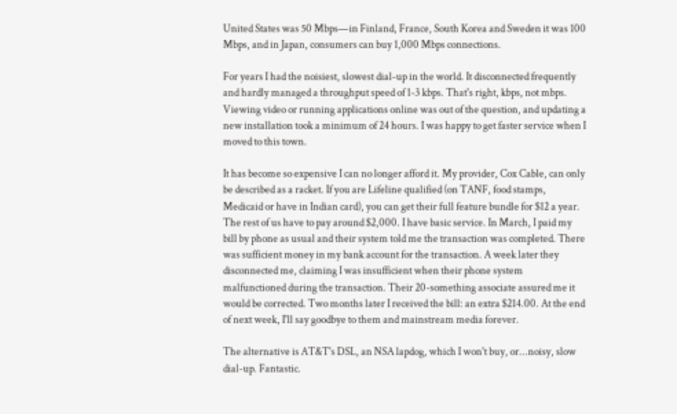United States was 50 Mbps—in Finland, France, South Korea and Sweden it was 100 Mbps, and in Japan, consumers can buy 1,000 Mbps connections.

For years I had the noisiest, slowest dial-up in the world. It disconnected frequently and hardly managed a throughput speed of 1-3 kbps. That's right, kbps, not mbps. Viewing video or running applications online was out of the question, and updating a new installation took a minimum of 24 hours. I was happy to get faster service when I moved to this town.

It has become so expensive I can no longer afford it. My provider, Cox Cable, can only be described as a racket. If you are Lifeline qualified (on TANF, food stamps, Medicaid or have in Indian card), you can get their full feature bundle for $12 a year. The rest of us have to pay around $2,000. I have basic service. In March, I paid my bill by phone as usual and their system told me the transaction was completed. There was sufficient money in my bank account for the transaction. A week later they disconnected me, claiming I was insufficient when their phone system malfunctioned during the transaction. Their 20-something associate assured me it would be corrected. Two months later I received the bill: an extra $214.00. At the end of next week, I'll say goodbye to them and mainstream media forever.

The alternative is AT&T's DSL, an NSA lapdog, which I won't buy, or...noisy, slow dial-up. Fantastic.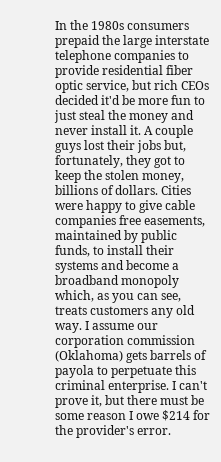In the 1980s consumers prepaid the large interstate telephone companies to provide residential fiber optic service, but rich CEOs decided it'd be more fun to just steal the money and never install it. A couple guys lost their jobs but, fortunately, they got to keep the stolen money, billions of dollars. Cities were happy to give cable companies free easements, maintained by public funds, to install their systems and become a broadband monopoly which, as you can see, treats customers any old way. I assume our corporation commission (Oklahoma) gets barrels of payola to perpetuate this criminal enterprise. I can't prove it, but there must be some reason I owe $214 for the provider's error.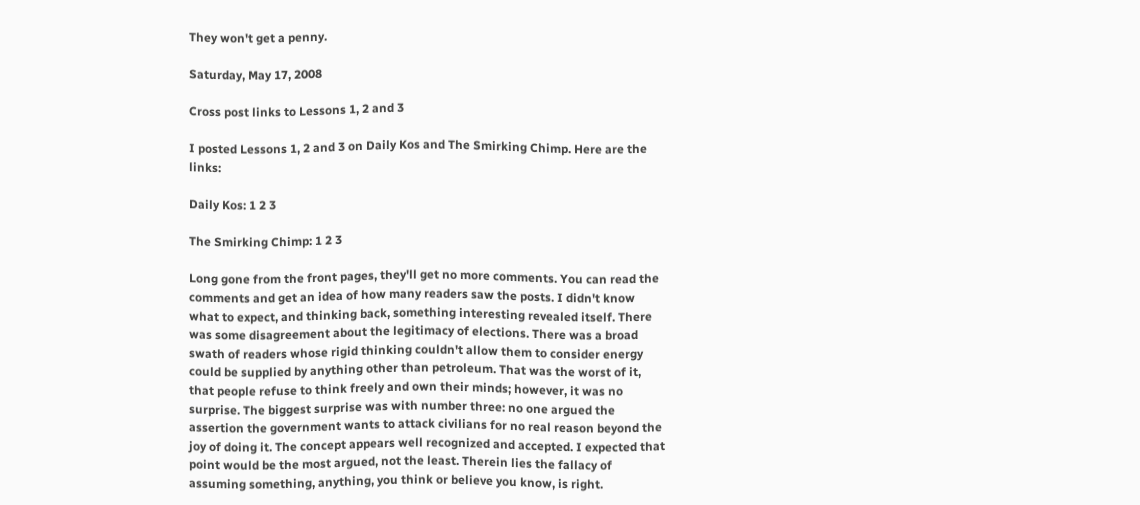They won't get a penny.

Saturday, May 17, 2008

Cross post links to Lessons 1, 2 and 3

I posted Lessons 1, 2 and 3 on Daily Kos and The Smirking Chimp. Here are the links:

Daily Kos: 1 2 3

The Smirking Chimp: 1 2 3

Long gone from the front pages, they'll get no more comments. You can read the comments and get an idea of how many readers saw the posts. I didn't know what to expect, and thinking back, something interesting revealed itself. There was some disagreement about the legitimacy of elections. There was a broad swath of readers whose rigid thinking couldn't allow them to consider energy could be supplied by anything other than petroleum. That was the worst of it, that people refuse to think freely and own their minds; however, it was no surprise. The biggest surprise was with number three: no one argued the assertion the government wants to attack civilians for no real reason beyond the joy of doing it. The concept appears well recognized and accepted. I expected that point would be the most argued, not the least. Therein lies the fallacy of assuming something, anything, you think or believe you know, is right.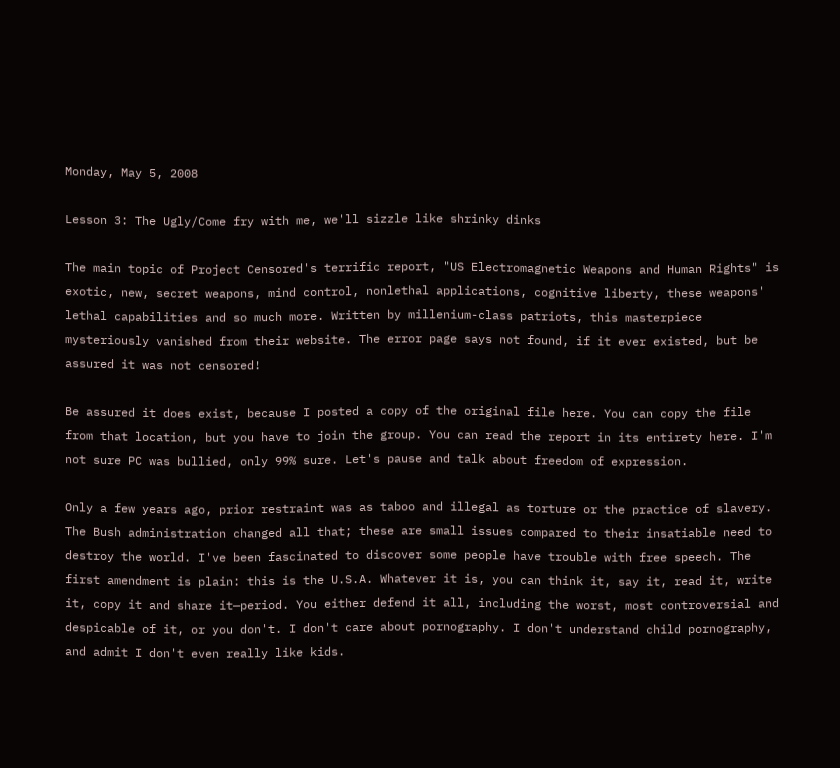Monday, May 5, 2008

Lesson 3: The Ugly/Come fry with me, we'll sizzle like shrinky dinks

The main topic of Project Censored's terrific report, "US Electromagnetic Weapons and Human Rights" is exotic, new, secret weapons, mind control, nonlethal applications, cognitive liberty, these weapons' lethal capabilities and so much more. Written by millenium-class patriots, this masterpiece mysteriously vanished from their website. The error page says not found, if it ever existed, but be assured it was not censored!

Be assured it does exist, because I posted a copy of the original file here. You can copy the file from that location, but you have to join the group. You can read the report in its entirety here. I'm not sure PC was bullied, only 99% sure. Let's pause and talk about freedom of expression.

Only a few years ago, prior restraint was as taboo and illegal as torture or the practice of slavery. The Bush administration changed all that; these are small issues compared to their insatiable need to destroy the world. I've been fascinated to discover some people have trouble with free speech. The first amendment is plain: this is the U.S.A. Whatever it is, you can think it, say it, read it, write it, copy it and share it—period. You either defend it all, including the worst, most controversial and despicable of it, or you don't. I don't care about pornography. I don't understand child pornography, and admit I don't even really like kids.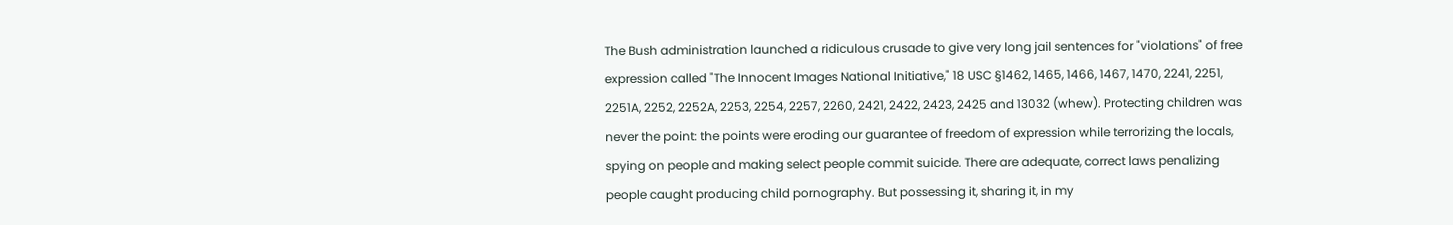The Bush administration launched a ridiculous crusade to give very long jail sentences for "violations" of free expression called "The Innocent Images National Initiative," 18 USC §1462, 1465, 1466, 1467, 1470, 2241, 2251, 2251A, 2252, 2252A, 2253, 2254, 2257, 2260, 2421, 2422, 2423, 2425 and 13032 (whew). Protecting children was never the point: the points were eroding our guarantee of freedom of expression while terrorizing the locals, spying on people and making select people commit suicide. There are adequate, correct laws penalizing people caught producing child pornography. But possessing it, sharing it, in my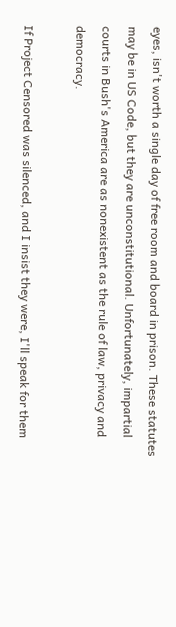eyes, isn't worth a single day of free room and board in prison. These statutes may be in US Code, but they are unconstitutional. Unfortunately, impartial courts in Bush's America are as nonexistent as the rule of law, privacy and democracy.

If Project Censored was silenced, and I insist they were, I'll speak for them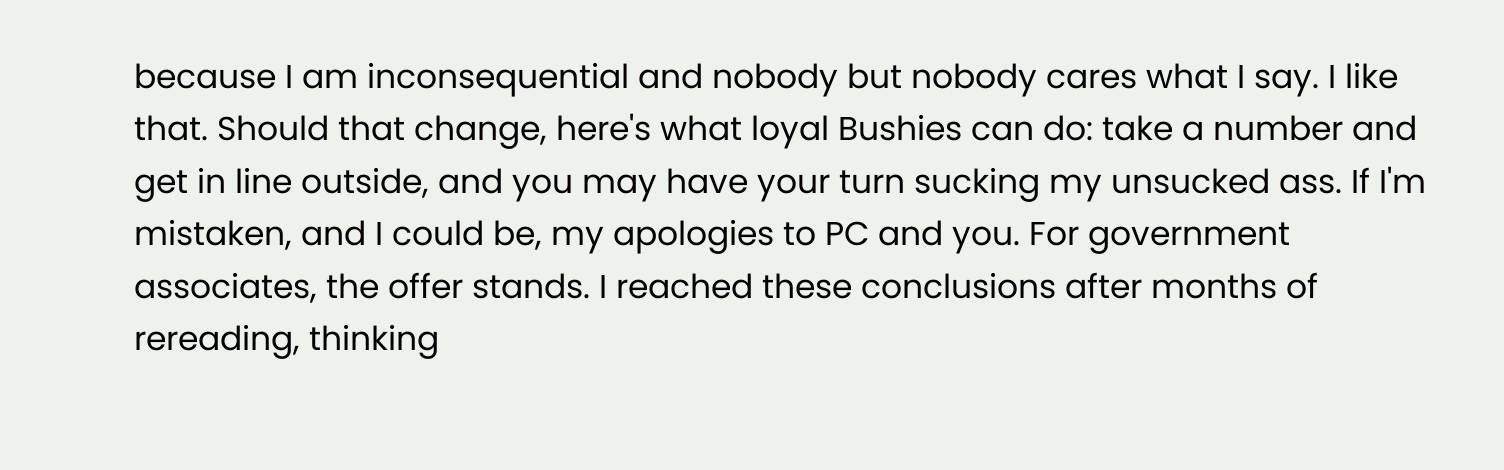because I am inconsequential and nobody but nobody cares what I say. I like that. Should that change, here's what loyal Bushies can do: take a number and get in line outside, and you may have your turn sucking my unsucked ass. If I'm mistaken, and I could be, my apologies to PC and you. For government associates, the offer stands. I reached these conclusions after months of rereading, thinking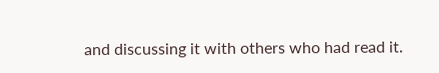and discussing it with others who had read it.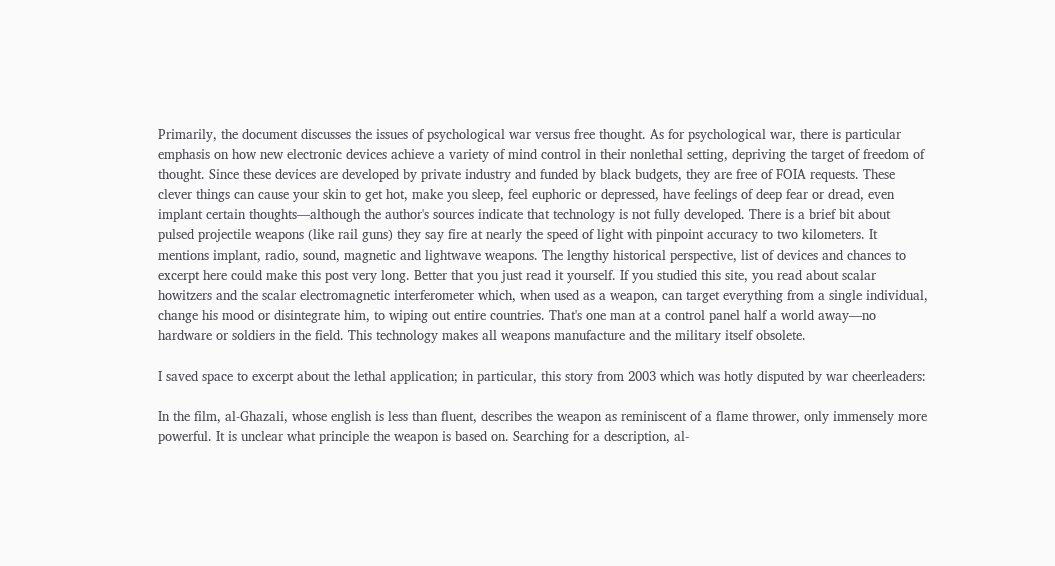Primarily, the document discusses the issues of psychological war versus free thought. As for psychological war, there is particular emphasis on how new electronic devices achieve a variety of mind control in their nonlethal setting, depriving the target of freedom of thought. Since these devices are developed by private industry and funded by black budgets, they are free of FOIA requests. These clever things can cause your skin to get hot, make you sleep, feel euphoric or depressed, have feelings of deep fear or dread, even implant certain thoughts—although the author's sources indicate that technology is not fully developed. There is a brief bit about pulsed projectile weapons (like rail guns) they say fire at nearly the speed of light with pinpoint accuracy to two kilometers. It mentions implant, radio, sound, magnetic and lightwave weapons. The lengthy historical perspective, list of devices and chances to excerpt here could make this post very long. Better that you just read it yourself. If you studied this site, you read about scalar howitzers and the scalar electromagnetic interferometer which, when used as a weapon, can target everything from a single individual, change his mood or disintegrate him, to wiping out entire countries. That's one man at a control panel half a world away—no hardware or soldiers in the field. This technology makes all weapons manufacture and the military itself obsolete.

I saved space to excerpt about the lethal application; in particular, this story from 2003 which was hotly disputed by war cheerleaders:

In the film, al-Ghazali, whose english is less than fluent, describes the weapon as reminiscent of a flame thrower, only immensely more powerful. It is unclear what principle the weapon is based on. Searching for a description, al-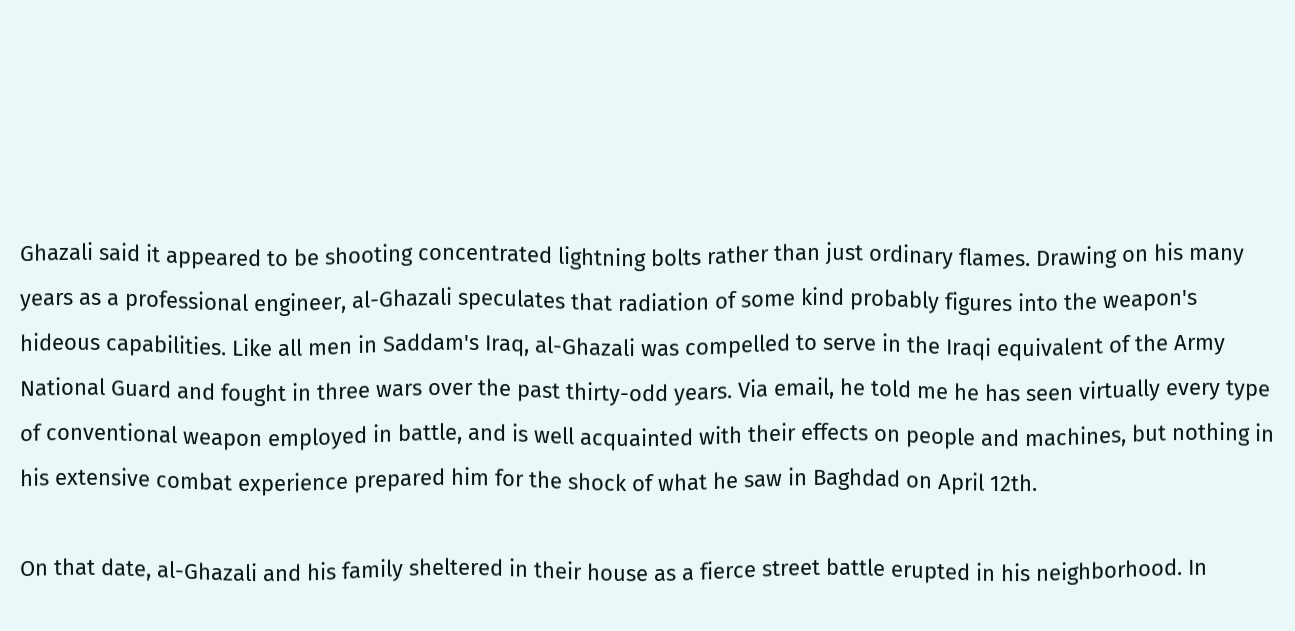Ghazali said it appeared to be shooting concentrated lightning bolts rather than just ordinary flames. Drawing on his many years as a professional engineer, al-Ghazali speculates that radiation of some kind probably figures into the weapon's hideous capabilities. Like all men in Saddam's Iraq, al-Ghazali was compelled to serve in the Iraqi equivalent of the Army National Guard and fought in three wars over the past thirty-odd years. Via email, he told me he has seen virtually every type of conventional weapon employed in battle, and is well acquainted with their effects on people and machines, but nothing in his extensive combat experience prepared him for the shock of what he saw in Baghdad on April 12th.

On that date, al-Ghazali and his family sheltered in their house as a fierce street battle erupted in his neighborhood. In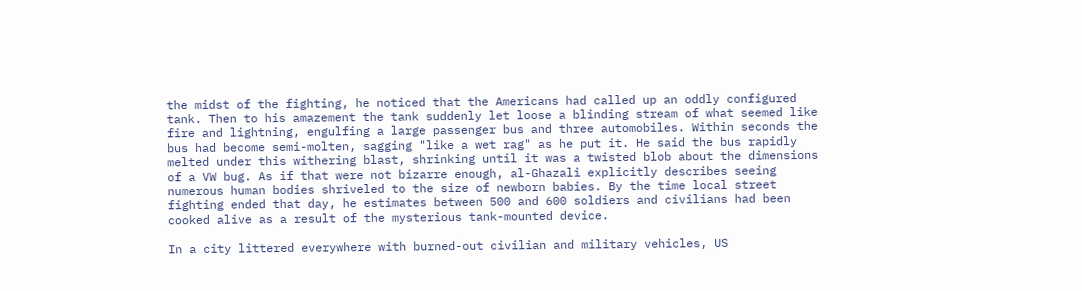the midst of the fighting, he noticed that the Americans had called up an oddly configured tank. Then to his amazement the tank suddenly let loose a blinding stream of what seemed like fire and lightning, engulfing a large passenger bus and three automobiles. Within seconds the bus had become semi-molten, sagging "like a wet rag" as he put it. He said the bus rapidly melted under this withering blast, shrinking until it was a twisted blob about the dimensions of a VW bug. As if that were not bizarre enough, al-Ghazali explicitly describes seeing numerous human bodies shriveled to the size of newborn babies. By the time local street fighting ended that day, he estimates between 500 and 600 soldiers and civilians had been cooked alive as a result of the mysterious tank-mounted device.

In a city littered everywhere with burned-out civilian and military vehicles, US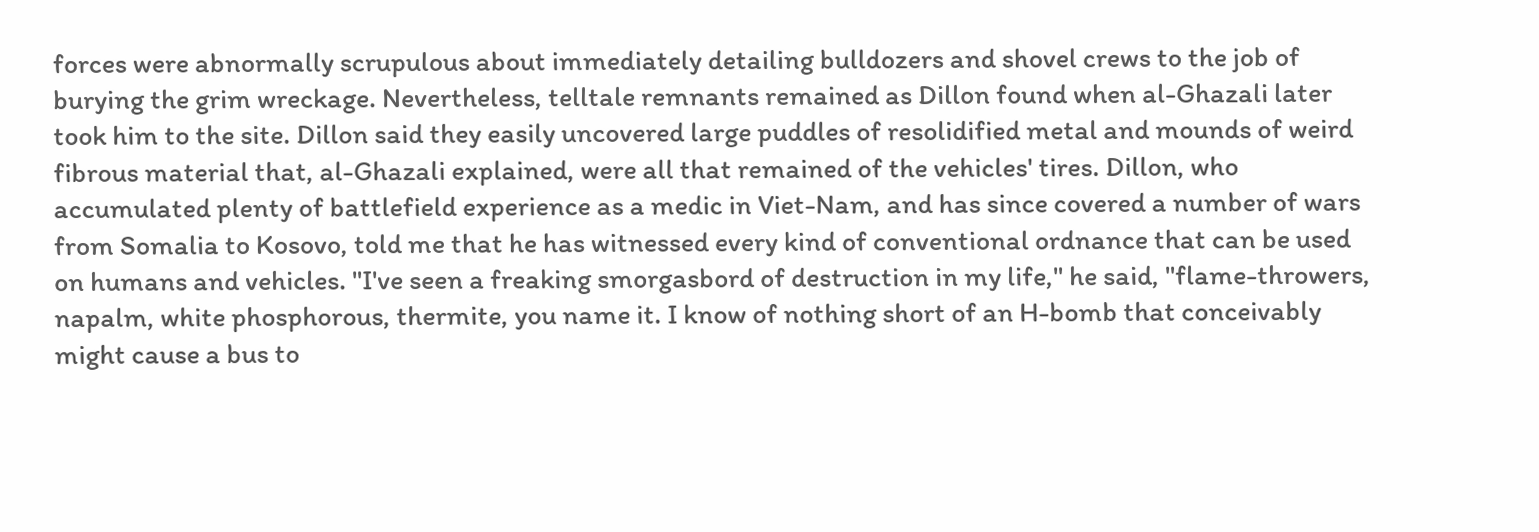forces were abnormally scrupulous about immediately detailing bulldozers and shovel crews to the job of burying the grim wreckage. Nevertheless, telltale remnants remained as Dillon found when al-Ghazali later took him to the site. Dillon said they easily uncovered large puddles of resolidified metal and mounds of weird fibrous material that, al-Ghazali explained, were all that remained of the vehicles' tires. Dillon, who accumulated plenty of battlefield experience as a medic in Viet-Nam, and has since covered a number of wars from Somalia to Kosovo, told me that he has witnessed every kind of conventional ordnance that can be used on humans and vehicles. "I've seen a freaking smorgasbord of destruction in my life," he said, "flame-throwers, napalm, white phosphorous, thermite, you name it. I know of nothing short of an H-bomb that conceivably might cause a bus to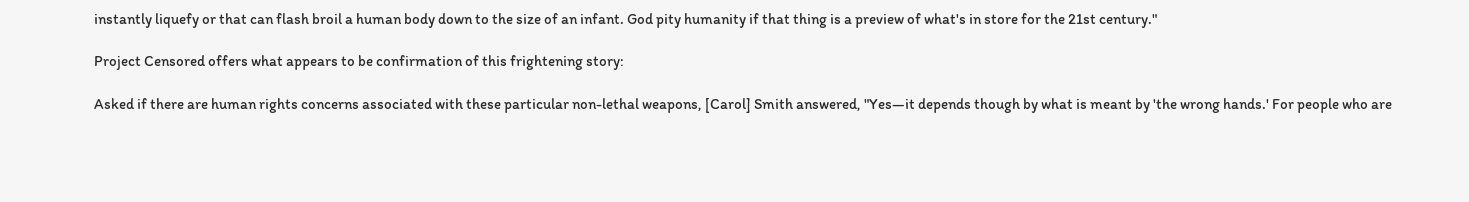instantly liquefy or that can flash broil a human body down to the size of an infant. God pity humanity if that thing is a preview of what's in store for the 21st century."

Project Censored offers what appears to be confirmation of this frightening story:

Asked if there are human rights concerns associated with these particular non-lethal weapons, [Carol] Smith answered, "Yes—it depends though by what is meant by 'the wrong hands.' For people who are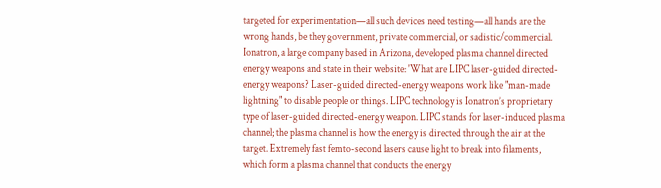targeted for experimentation—all such devices need testing—all hands are the wrong hands, be they government, private commercial, or sadistic/commercial. Ionatron, a large company based in Arizona, developed plasma channel directed energy weapons and state in their website: 'What are LIPC laser-guided directed-energy weapons? Laser-guided directed-energy weapons work like "man-made lightning" to disable people or things. LIPC technology is Ionatron’s proprietary type of laser-guided directed-energy weapon. LIPC stands for laser-induced plasma channel; the plasma channel is how the energy is directed through the air at the target. Extremely fast femto-second lasers cause light to break into filaments, which form a plasma channel that conducts the energy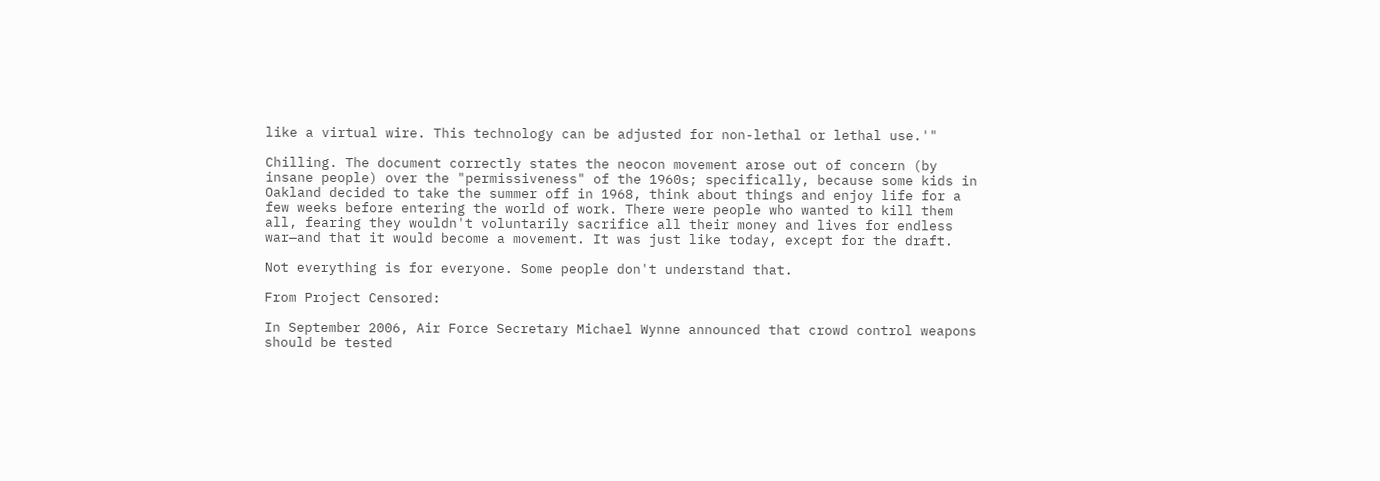like a virtual wire. This technology can be adjusted for non-lethal or lethal use.'"

Chilling. The document correctly states the neocon movement arose out of concern (by insane people) over the "permissiveness" of the 1960s; specifically, because some kids in Oakland decided to take the summer off in 1968, think about things and enjoy life for a few weeks before entering the world of work. There were people who wanted to kill them all, fearing they wouldn't voluntarily sacrifice all their money and lives for endless war—and that it would become a movement. It was just like today, except for the draft.

Not everything is for everyone. Some people don't understand that.

From Project Censored:

In September 2006, Air Force Secretary Michael Wynne announced that crowd control weapons should be tested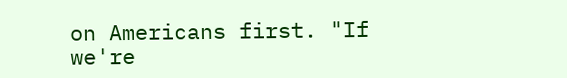on Americans first. "If we're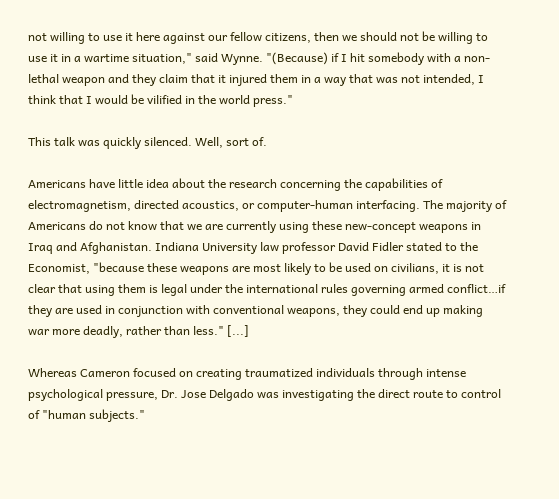not willing to use it here against our fellow citizens, then we should not be willing to use it in a wartime situation," said Wynne. "(Because) if I hit somebody with a non-lethal weapon and they claim that it injured them in a way that was not intended, I think that I would be vilified in the world press."

This talk was quickly silenced. Well, sort of.

Americans have little idea about the research concerning the capabilities of electromagnetism, directed acoustics, or computer-human interfacing. The majority of Americans do not know that we are currently using these new-concept weapons in Iraq and Afghanistan. Indiana University law professor David Fidler stated to the Economist, "because these weapons are most likely to be used on civilians, it is not clear that using them is legal under the international rules governing armed conflict…if they are used in conjunction with conventional weapons, they could end up making war more deadly, rather than less." [...]

Whereas Cameron focused on creating traumatized individuals through intense psychological pressure, Dr. Jose Delgado was investigating the direct route to control of "human subjects."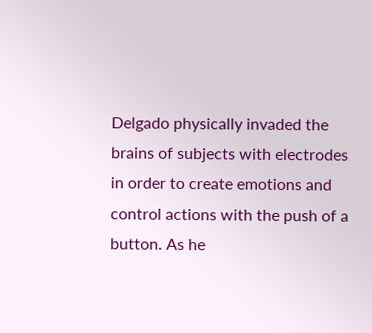Delgado physically invaded the brains of subjects with electrodes in order to create emotions and control actions with the push of a button. As he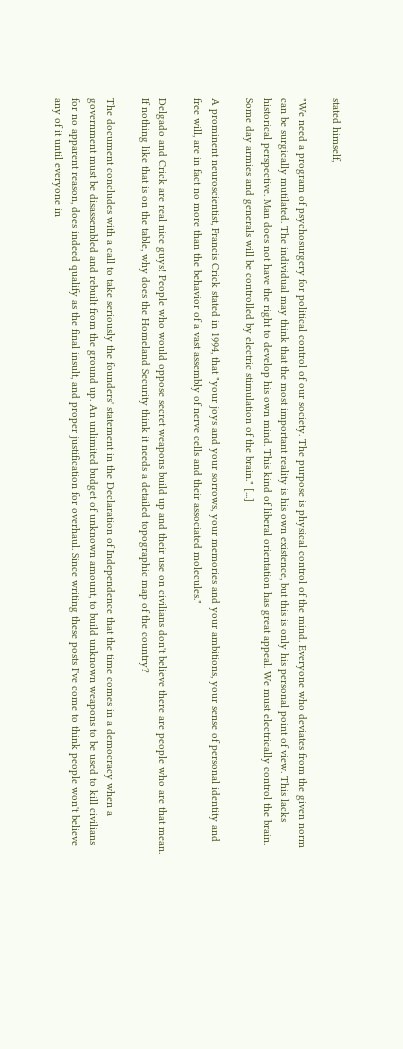stated himself,

"We need a program of psychosurgery for political control of our society. The purpose is physical control of the mind. Everyone who deviates from the given norm can be surgically mutilated. The individual may think that the most important reality is his own existence, but this is only his personal point of view. This lacks historical perspective. Man does not have the right to develop his own mind. This kind of liberal orientation has great appeal. We must electrically control the brain. Some day armies and generals will be controlled by electric stimulation of the brain." [...]

A prominent neuroscientist, Francis Crick stated in 1994, that "your joys and your sorrows, your memories and your ambitions, your sense of personal identity and free will, are in fact no more than the behavior of a vast assembly of nerve cells and their associated molecules."

Delgado and Crick are real nice guys! People who would oppose secret weapons build up and their use on civilians don't believe there are people who are that mean. If nothing like that is on the table, why does the Homeland Security think it needs a detailed topographic map of the country?

The document concludes with a call to take seriously the founders' statement in the Declaration of Independence that the time comes in a democracy when a government must be disassembled and rebuilt from the ground up. An unlimited budget of unknown amount, to build unknown weapons to be used to kill civilians for no apparent reason, does indeed qualify as the final insult, and proper justification for overhaul. Since writing these posts I've come to think people won't believe any of it until everyone in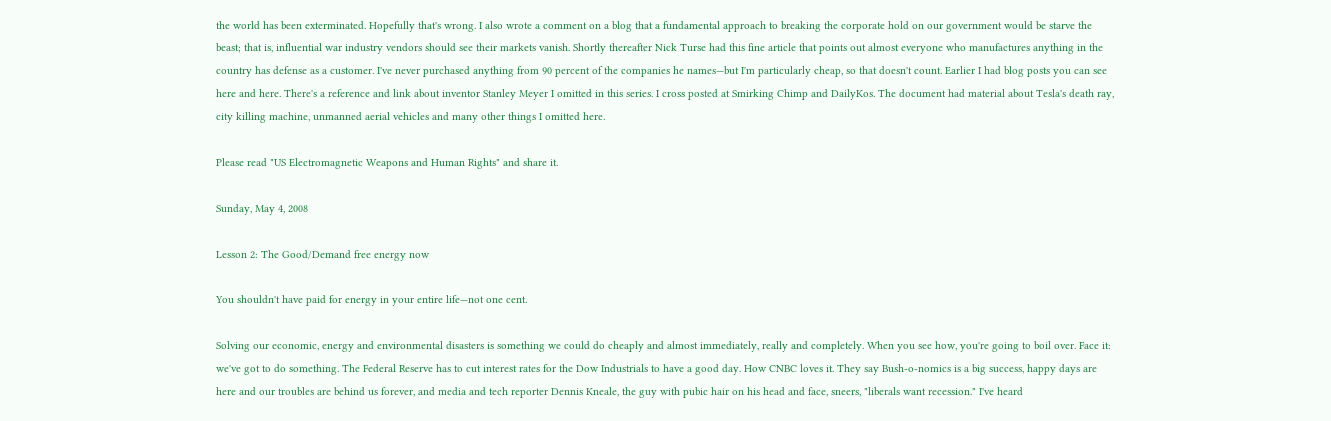the world has been exterminated. Hopefully that's wrong. I also wrote a comment on a blog that a fundamental approach to breaking the corporate hold on our government would be starve the beast; that is, influential war industry vendors should see their markets vanish. Shortly thereafter Nick Turse had this fine article that points out almost everyone who manufactures anything in the country has defense as a customer. I've never purchased anything from 90 percent of the companies he names—but I'm particularly cheap, so that doesn't count. Earlier I had blog posts you can see here and here. There's a reference and link about inventor Stanley Meyer I omitted in this series. I cross posted at Smirking Chimp and DailyKos. The document had material about Tesla's death ray, city killing machine, unmanned aerial vehicles and many other things I omitted here.

Please read "US Electromagnetic Weapons and Human Rights" and share it.

Sunday, May 4, 2008

Lesson 2: The Good/Demand free energy now

You shouldn't have paid for energy in your entire life—not one cent.

Solving our economic, energy and environmental disasters is something we could do cheaply and almost immediately, really and completely. When you see how, you're going to boil over. Face it: we've got to do something. The Federal Reserve has to cut interest rates for the Dow Industrials to have a good day. How CNBC loves it. They say Bush-o-nomics is a big success, happy days are here and our troubles are behind us forever, and media and tech reporter Dennis Kneale, the guy with pubic hair on his head and face, sneers, "liberals want recession." I've heard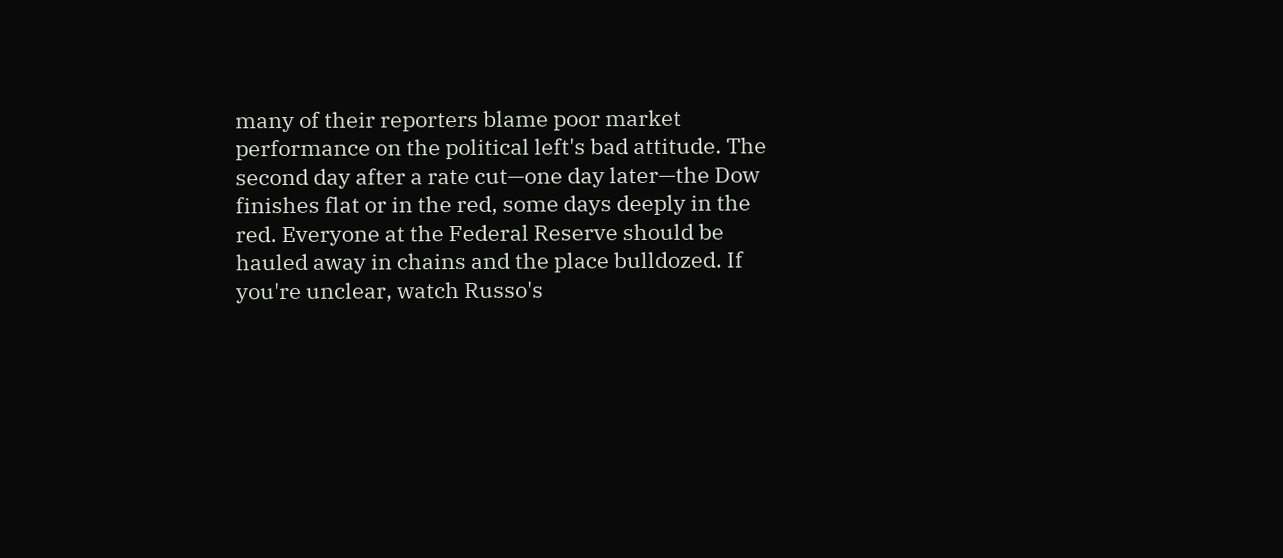many of their reporters blame poor market performance on the political left's bad attitude. The second day after a rate cut—one day later—the Dow finishes flat or in the red, some days deeply in the red. Everyone at the Federal Reserve should be hauled away in chains and the place bulldozed. If you're unclear, watch Russo's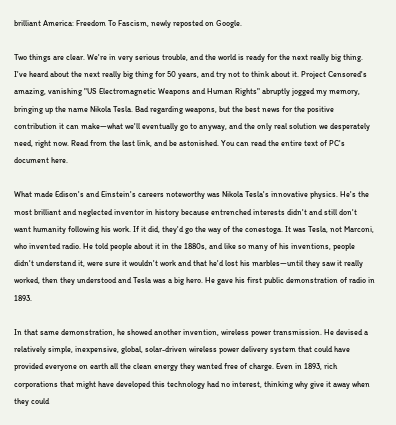brilliant America: Freedom To Fascism, newly reposted on Google.

Two things are clear. We're in very serious trouble, and the world is ready for the next really big thing. I've heard about the next really big thing for 50 years, and try not to think about it. Project Censored's amazing, vanishing "US Electromagnetic Weapons and Human Rights" abruptly jogged my memory, bringing up the name Nikola Tesla. Bad regarding weapons, but the best news for the positive contribution it can make—what we'll eventually go to anyway, and the only real solution we desperately need, right now. Read from the last link, and be astonished. You can read the entire text of PC's document here.

What made Edison's and Einstein's careers noteworthy was Nikola Tesla's innovative physics. He's the most brilliant and neglected inventor in history because entrenched interests didn't and still don't want humanity following his work. If it did, they'd go the way of the conestoga. It was Tesla, not Marconi, who invented radio. He told people about it in the 1880s, and like so many of his inventions, people didn't understand it, were sure it wouldn't work and that he'd lost his marbles—until they saw it really worked, then they understood and Tesla was a big hero. He gave his first public demonstration of radio in 1893.

In that same demonstration, he showed another invention, wireless power transmission. He devised a relatively simple, inexpensive, global, solar-driven wireless power delivery system that could have provided everyone on earth all the clean energy they wanted free of charge. Even in 1893, rich corporations that might have developed this technology had no interest, thinking why give it away when they could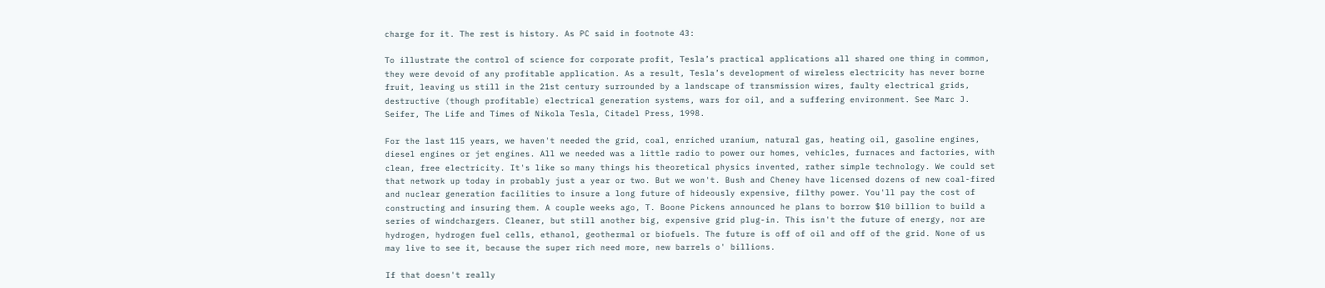charge for it. The rest is history. As PC said in footnote 43:

To illustrate the control of science for corporate profit, Tesla’s practical applications all shared one thing in common, they were devoid of any profitable application. As a result, Tesla’s development of wireless electricity has never borne fruit, leaving us still in the 21st century surrounded by a landscape of transmission wires, faulty electrical grids, destructive (though profitable) electrical generation systems, wars for oil, and a suffering environment. See Marc J. Seifer, The Life and Times of Nikola Tesla, Citadel Press, 1998.

For the last 115 years, we haven't needed the grid, coal, enriched uranium, natural gas, heating oil, gasoline engines, diesel engines or jet engines. All we needed was a little radio to power our homes, vehicles, furnaces and factories, with clean, free electricity. It's like so many things his theoretical physics invented, rather simple technology. We could set that network up today in probably just a year or two. But we won't. Bush and Cheney have licensed dozens of new coal-fired and nuclear generation facilities to insure a long future of hideously expensive, filthy power. You'll pay the cost of constructing and insuring them. A couple weeks ago, T. Boone Pickens announced he plans to borrow $10 billion to build a series of windchargers. Cleaner, but still another big, expensive grid plug-in. This isn't the future of energy, nor are hydrogen, hydrogen fuel cells, ethanol, geothermal or biofuels. The future is off of oil and off of the grid. None of us may live to see it, because the super rich need more, new barrels o' billions.

If that doesn't really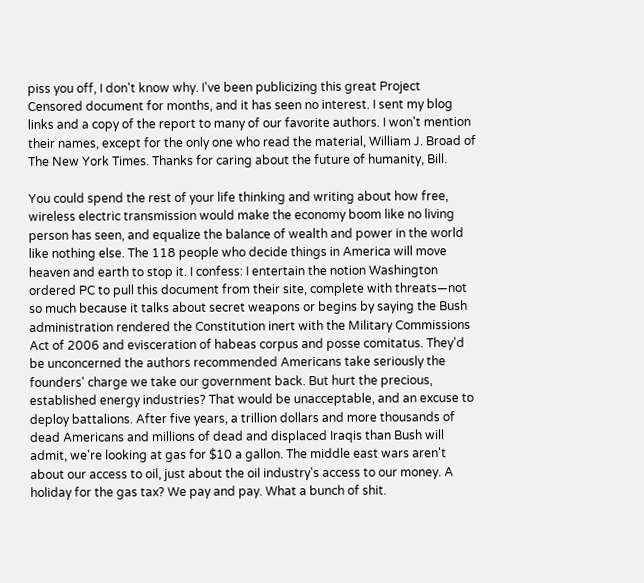piss you off, I don't know why. I've been publicizing this great Project Censored document for months, and it has seen no interest. I sent my blog links and a copy of the report to many of our favorite authors. I won't mention their names, except for the only one who read the material, William J. Broad of The New York Times. Thanks for caring about the future of humanity, Bill.

You could spend the rest of your life thinking and writing about how free, wireless electric transmission would make the economy boom like no living person has seen, and equalize the balance of wealth and power in the world like nothing else. The 118 people who decide things in America will move heaven and earth to stop it. I confess: I entertain the notion Washington ordered PC to pull this document from their site, complete with threats—not so much because it talks about secret weapons or begins by saying the Bush administration rendered the Constitution inert with the Military Commissions Act of 2006 and evisceration of habeas corpus and posse comitatus. They'd be unconcerned the authors recommended Americans take seriously the founders' charge we take our government back. But hurt the precious, established energy industries? That would be unacceptable, and an excuse to deploy battalions. After five years, a trillion dollars and more thousands of dead Americans and millions of dead and displaced Iraqis than Bush will admit, we're looking at gas for $10 a gallon. The middle east wars aren't about our access to oil, just about the oil industry's access to our money. A holiday for the gas tax? We pay and pay. What a bunch of shit.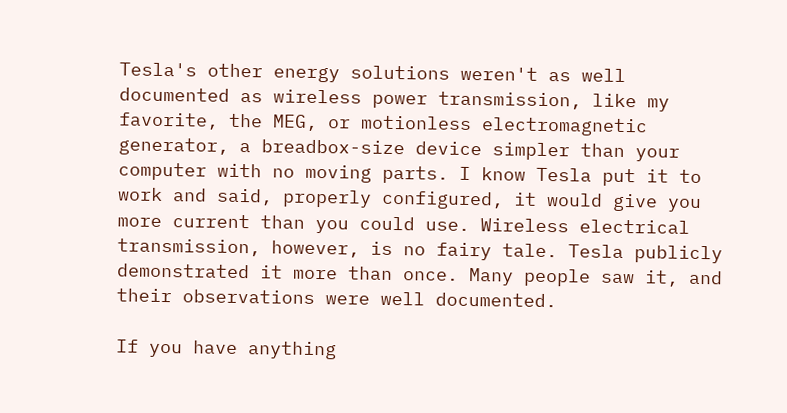Tesla's other energy solutions weren't as well documented as wireless power transmission, like my favorite, the MEG, or motionless electromagnetic generator, a breadbox-size device simpler than your computer with no moving parts. I know Tesla put it to work and said, properly configured, it would give you more current than you could use. Wireless electrical transmission, however, is no fairy tale. Tesla publicly demonstrated it more than once. Many people saw it, and their observations were well documented.

If you have anything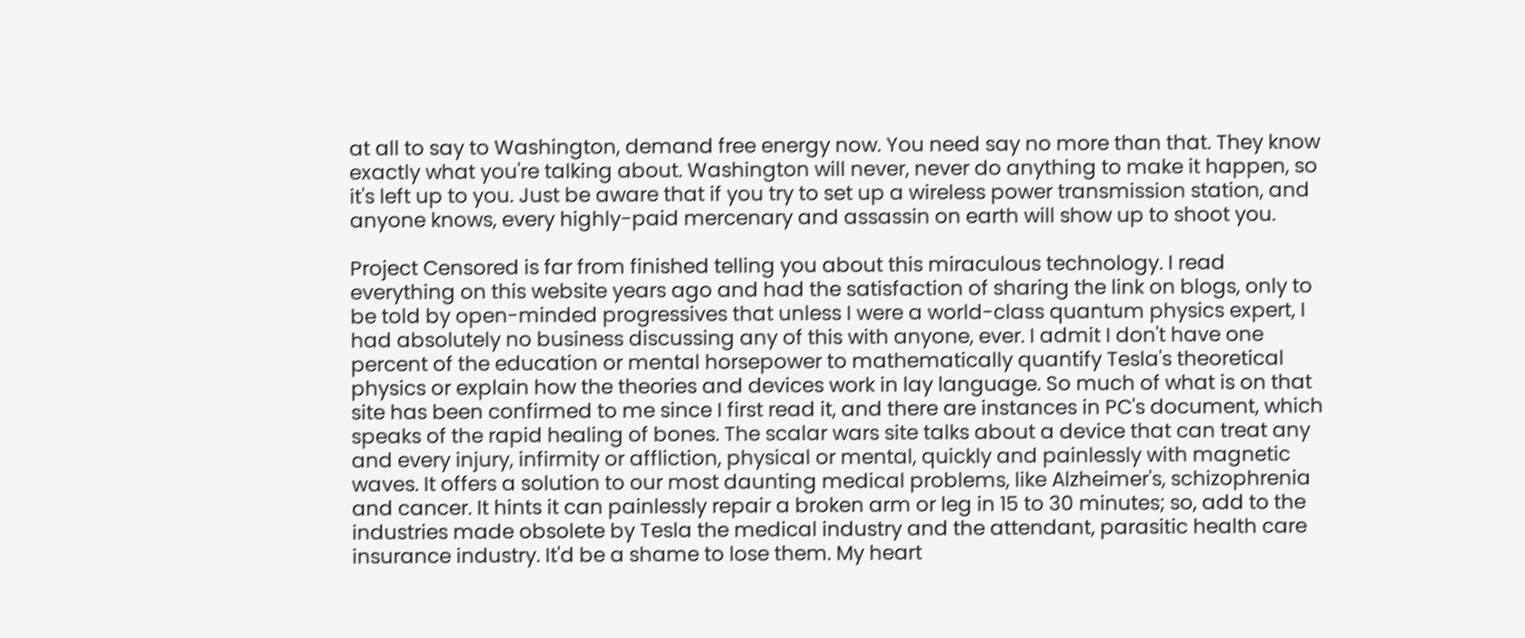at all to say to Washington, demand free energy now. You need say no more than that. They know exactly what you're talking about. Washington will never, never do anything to make it happen, so it's left up to you. Just be aware that if you try to set up a wireless power transmission station, and anyone knows, every highly-paid mercenary and assassin on earth will show up to shoot you.

Project Censored is far from finished telling you about this miraculous technology. I read everything on this website years ago and had the satisfaction of sharing the link on blogs, only to be told by open-minded progressives that unless I were a world-class quantum physics expert, I had absolutely no business discussing any of this with anyone, ever. I admit I don't have one percent of the education or mental horsepower to mathematically quantify Tesla's theoretical physics or explain how the theories and devices work in lay language. So much of what is on that site has been confirmed to me since I first read it, and there are instances in PC's document, which speaks of the rapid healing of bones. The scalar wars site talks about a device that can treat any and every injury, infirmity or affliction, physical or mental, quickly and painlessly with magnetic waves. It offers a solution to our most daunting medical problems, like Alzheimer's, schizophrenia and cancer. It hints it can painlessly repair a broken arm or leg in 15 to 30 minutes; so, add to the industries made obsolete by Tesla the medical industry and the attendant, parasitic health care insurance industry. It'd be a shame to lose them. My heart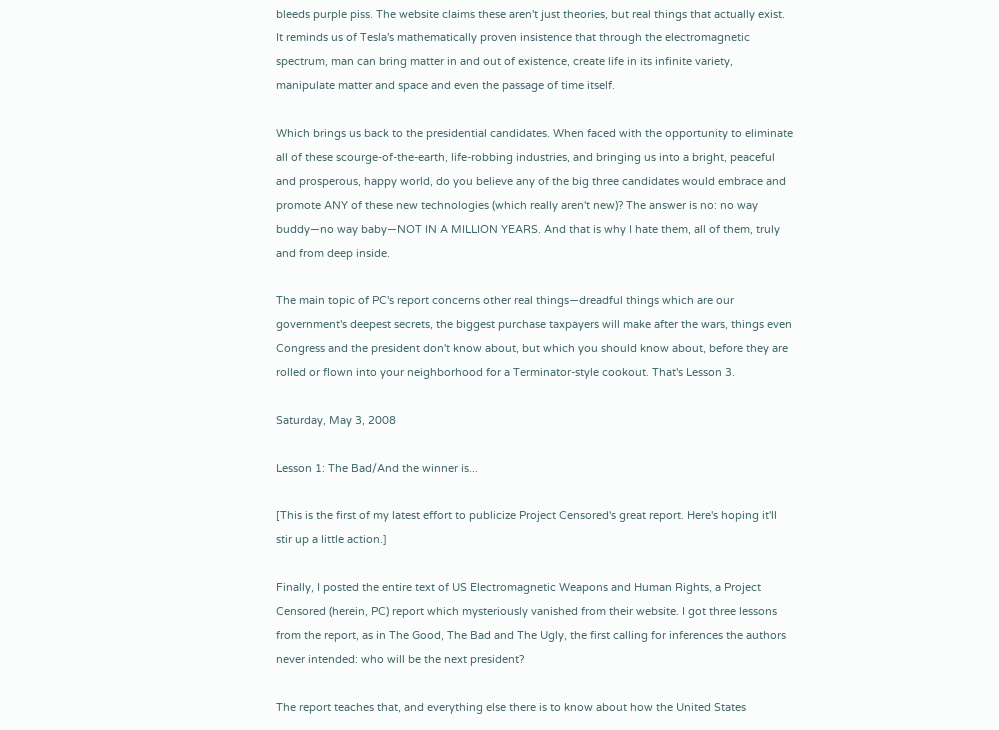bleeds purple piss. The website claims these aren't just theories, but real things that actually exist. It reminds us of Tesla's mathematically proven insistence that through the electromagnetic spectrum, man can bring matter in and out of existence, create life in its infinite variety, manipulate matter and space and even the passage of time itself.

Which brings us back to the presidential candidates. When faced with the opportunity to eliminate all of these scourge-of-the-earth, life-robbing industries, and bringing us into a bright, peaceful and prosperous, happy world, do you believe any of the big three candidates would embrace and promote ANY of these new technologies (which really aren't new)? The answer is no: no way buddy—no way baby—NOT IN A MILLION YEARS. And that is why I hate them, all of them, truly and from deep inside.

The main topic of PC's report concerns other real things—dreadful things which are our government's deepest secrets, the biggest purchase taxpayers will make after the wars, things even Congress and the president don't know about, but which you should know about, before they are rolled or flown into your neighborhood for a Terminator-style cookout. That's Lesson 3.

Saturday, May 3, 2008

Lesson 1: The Bad/And the winner is...

[This is the first of my latest effort to publicize Project Censored's great report. Here's hoping it'll stir up a little action.]

Finally, I posted the entire text of US Electromagnetic Weapons and Human Rights, a Project Censored (herein, PC) report which mysteriously vanished from their website. I got three lessons from the report, as in The Good, The Bad and The Ugly, the first calling for inferences the authors never intended: who will be the next president?

The report teaches that, and everything else there is to know about how the United States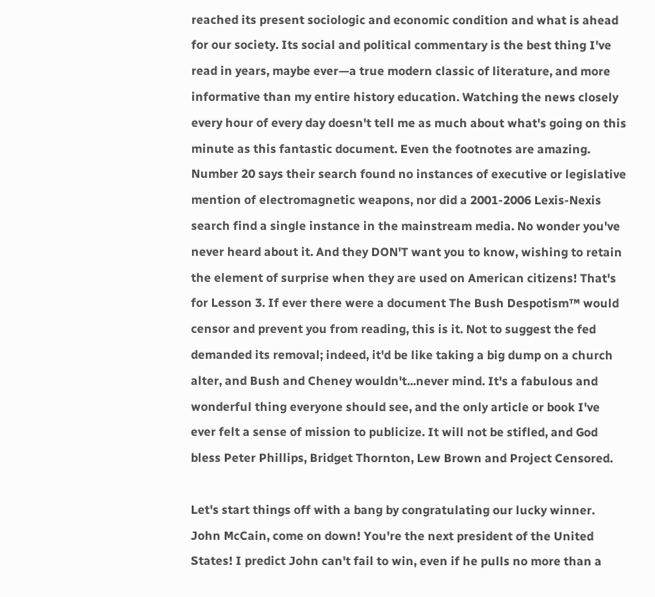reached its present sociologic and economic condition and what is ahead for our society. Its social and political commentary is the best thing I've read in years, maybe ever—a true modern classic of literature, and more informative than my entire history education. Watching the news closely every hour of every day doesn't tell me as much about what's going on this minute as this fantastic document. Even the footnotes are amazing. Number 20 says their search found no instances of executive or legislative mention of electromagnetic weapons, nor did a 2001-2006 Lexis-Nexis search find a single instance in the mainstream media. No wonder you've never heard about it. And they DON'T want you to know, wishing to retain the element of surprise when they are used on American citizens! That's for Lesson 3. If ever there were a document The Bush Despotism™ would censor and prevent you from reading, this is it. Not to suggest the fed demanded its removal; indeed, it'd be like taking a big dump on a church alter, and Bush and Cheney wouldn't...never mind. It's a fabulous and wonderful thing everyone should see, and the only article or book I've ever felt a sense of mission to publicize. It will not be stifled, and God bless Peter Phillips, Bridget Thornton, Lew Brown and Project Censored.

Let's start things off with a bang by congratulating our lucky winner. John McCain, come on down! You're the next president of the United States! I predict John can't fail to win, even if he pulls no more than a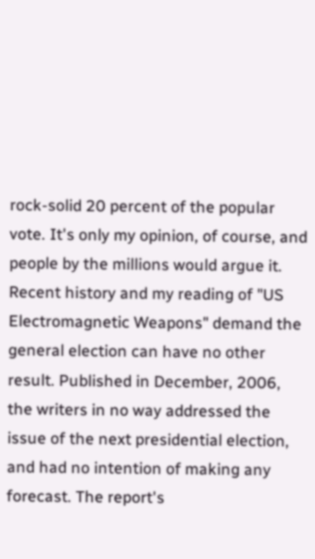rock-solid 20 percent of the popular vote. It's only my opinion, of course, and people by the millions would argue it. Recent history and my reading of "US Electromagnetic Weapons" demand the general election can have no other result. Published in December, 2006, the writers in no way addressed the issue of the next presidential election, and had no intention of making any forecast. The report's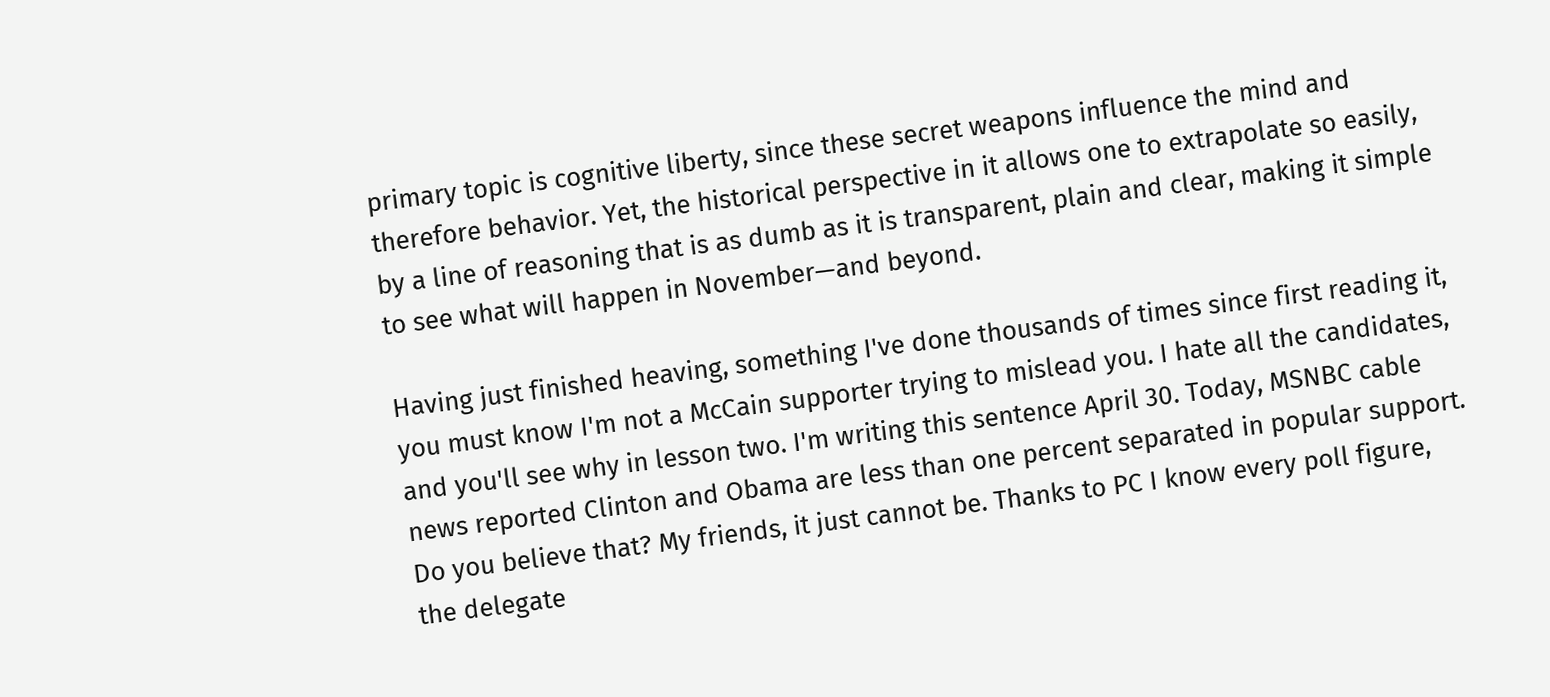primary topic is cognitive liberty, since these secret weapons influence the mind and therefore behavior. Yet, the historical perspective in it allows one to extrapolate so easily, by a line of reasoning that is as dumb as it is transparent, plain and clear, making it simple to see what will happen in November—and beyond.

Having just finished heaving, something I've done thousands of times since first reading it, you must know I'm not a McCain supporter trying to mislead you. I hate all the candidates, and you'll see why in lesson two. I'm writing this sentence April 30. Today, MSNBC cable news reported Clinton and Obama are less than one percent separated in popular support. Do you believe that? My friends, it just cannot be. Thanks to PC I know every poll figure, the delegate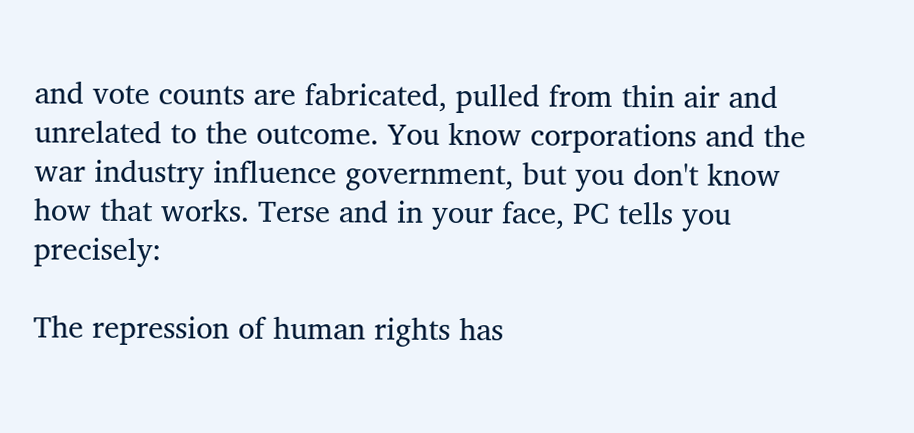and vote counts are fabricated, pulled from thin air and unrelated to the outcome. You know corporations and the war industry influence government, but you don't know how that works. Terse and in your face, PC tells you precisely:

The repression of human rights has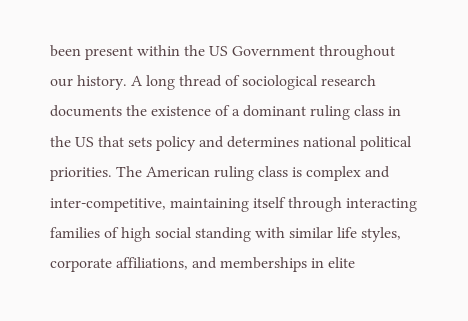been present within the US Government throughout our history. A long thread of sociological research documents the existence of a dominant ruling class in the US that sets policy and determines national political priorities. The American ruling class is complex and inter-competitive, maintaining itself through interacting families of high social standing with similar life styles, corporate affiliations, and memberships in elite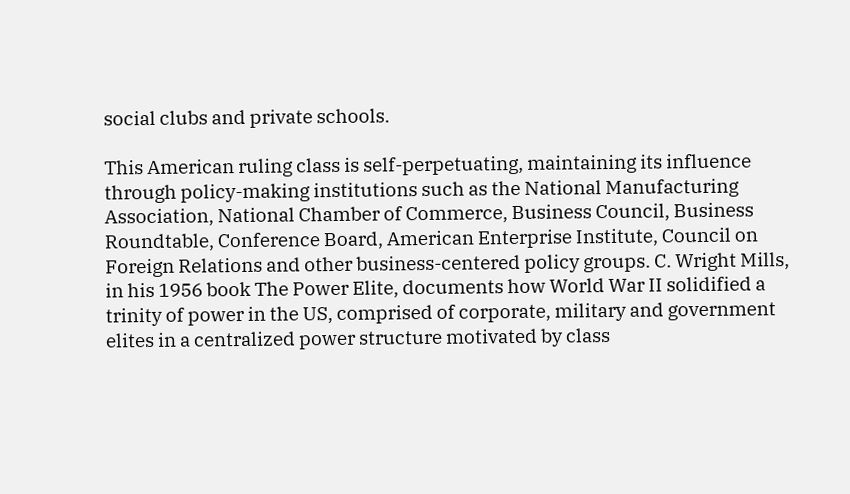social clubs and private schools.

This American ruling class is self-perpetuating, maintaining its influence through policy-making institutions such as the National Manufacturing Association, National Chamber of Commerce, Business Council, Business Roundtable, Conference Board, American Enterprise Institute, Council on Foreign Relations and other business-centered policy groups. C. Wright Mills, in his 1956 book The Power Elite, documents how World War II solidified a trinity of power in the US, comprised of corporate, military and government elites in a centralized power structure motivated by class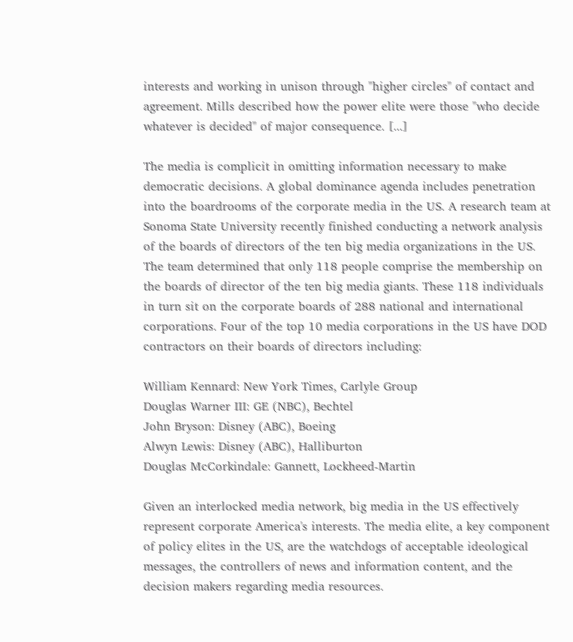interests and working in unison through "higher circles" of contact and agreement. Mills described how the power elite were those "who decide whatever is decided" of major consequence. [...]

The media is complicit in omitting information necessary to make democratic decisions. A global dominance agenda includes penetration into the boardrooms of the corporate media in the US. A research team at Sonoma State University recently finished conducting a network analysis of the boards of directors of the ten big media organizations in the US. The team determined that only 118 people comprise the membership on the boards of director of the ten big media giants. These 118 individuals in turn sit on the corporate boards of 288 national and international corporations. Four of the top 10 media corporations in the US have DOD contractors on their boards of directors including:

William Kennard: New York Times, Carlyle Group
Douglas Warner III: GE (NBC), Bechtel
John Bryson: Disney (ABC), Boeing
Alwyn Lewis: Disney (ABC), Halliburton
Douglas McCorkindale: Gannett, Lockheed-Martin

Given an interlocked media network, big media in the US effectively represent corporate America's interests. The media elite, a key component of policy elites in the US, are the watchdogs of acceptable ideological messages, the controllers of news and information content, and the decision makers regarding media resources.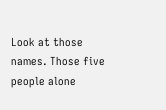Look at those names. Those five people alone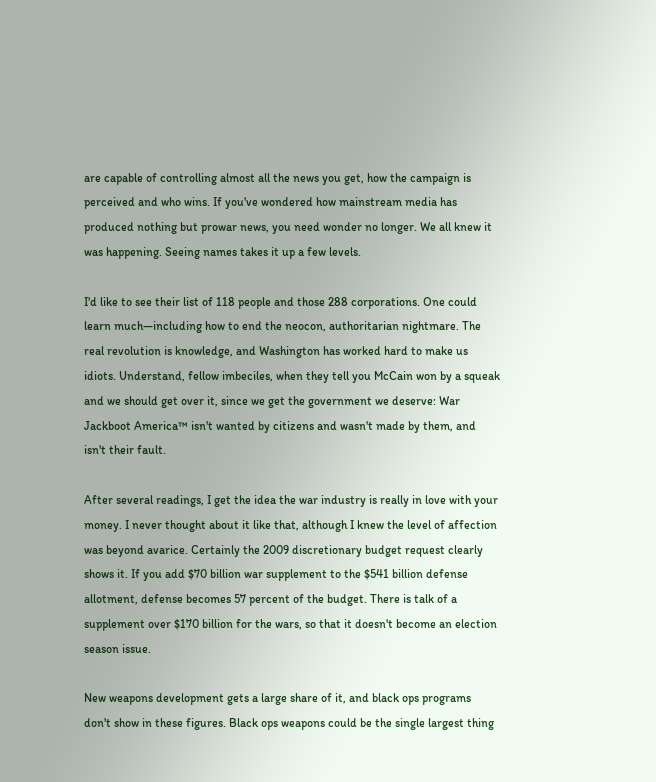are capable of controlling almost all the news you get, how the campaign is perceived and who wins. If you've wondered how mainstream media has produced nothing but prowar news, you need wonder no longer. We all knew it was happening. Seeing names takes it up a few levels.

I'd like to see their list of 118 people and those 288 corporations. One could learn much—including how to end the neocon, authoritarian nightmare. The real revolution is knowledge, and Washington has worked hard to make us idiots. Understand, fellow imbeciles, when they tell you McCain won by a squeak and we should get over it, since we get the government we deserve: War Jackboot America™ isn't wanted by citizens and wasn't made by them, and isn't their fault.

After several readings, I get the idea the war industry is really in love with your money. I never thought about it like that, although I knew the level of affection was beyond avarice. Certainly the 2009 discretionary budget request clearly shows it. If you add $70 billion war supplement to the $541 billion defense allotment, defense becomes 57 percent of the budget. There is talk of a supplement over $170 billion for the wars, so that it doesn't become an election season issue.

New weapons development gets a large share of it, and black ops programs don't show in these figures. Black ops weapons could be the single largest thing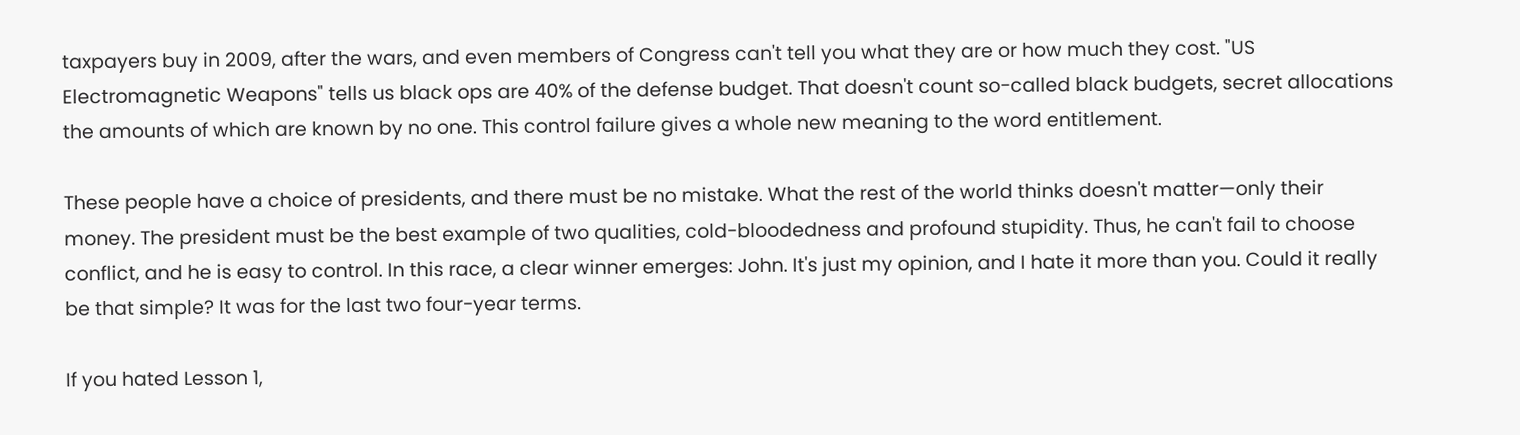taxpayers buy in 2009, after the wars, and even members of Congress can't tell you what they are or how much they cost. "US Electromagnetic Weapons" tells us black ops are 40% of the defense budget. That doesn't count so-called black budgets, secret allocations the amounts of which are known by no one. This control failure gives a whole new meaning to the word entitlement.

These people have a choice of presidents, and there must be no mistake. What the rest of the world thinks doesn't matter—only their money. The president must be the best example of two qualities, cold-bloodedness and profound stupidity. Thus, he can't fail to choose conflict, and he is easy to control. In this race, a clear winner emerges: John. It's just my opinion, and I hate it more than you. Could it really be that simple? It was for the last two four-year terms.

If you hated Lesson 1,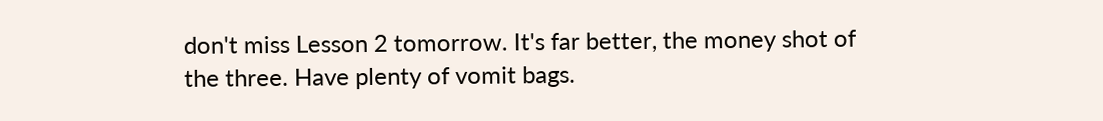don't miss Lesson 2 tomorrow. It's far better, the money shot of the three. Have plenty of vomit bags.